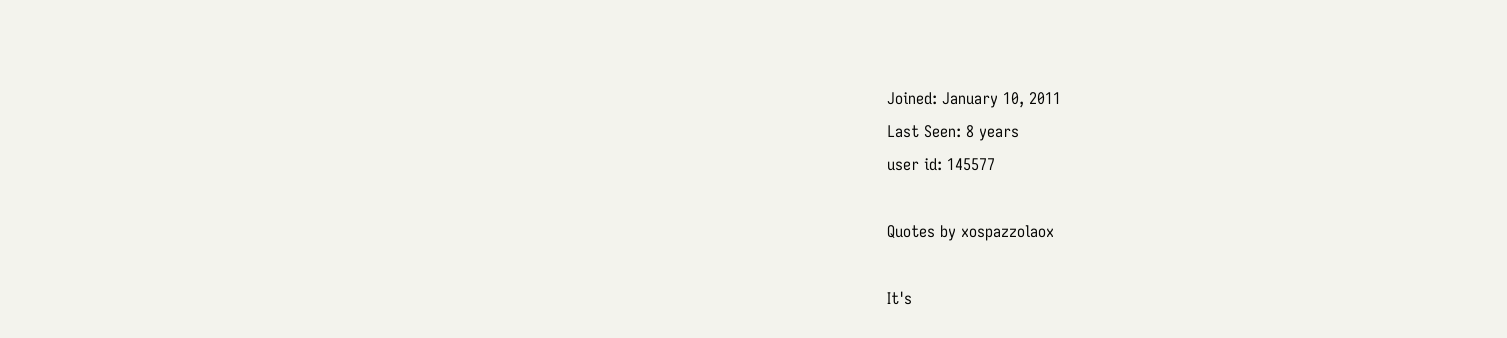Joined: January 10, 2011
Last Seen: 8 years
user id: 145577

Quotes by xospazzolaox

It's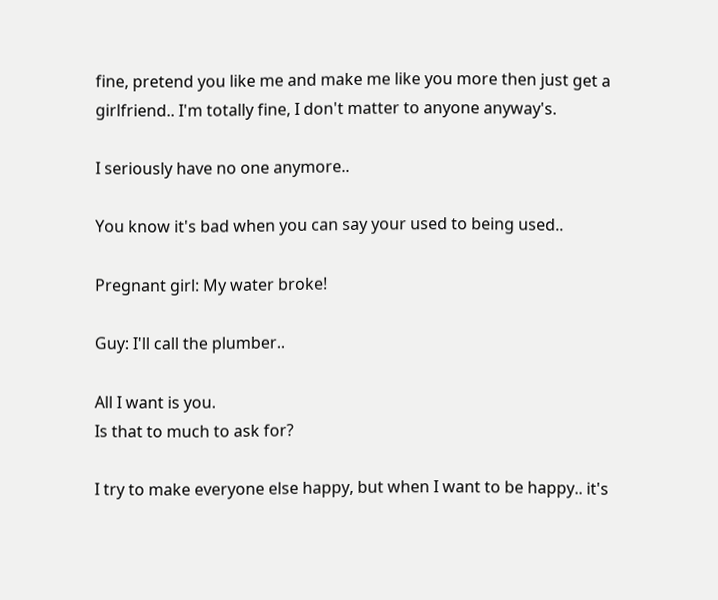fine, pretend you like me and make me like you more then just get a girlfriend.. I'm totally fine, I don't matter to anyone anyway's.

I seriously have no one anymore..

You know it's bad when you can say your used to being used..

Pregnant girl: My water broke!

Guy: I'll call the plumber..

All I want is you.
Is that to much to ask for?

I try to make everyone else happy, but when I want to be happy.. it's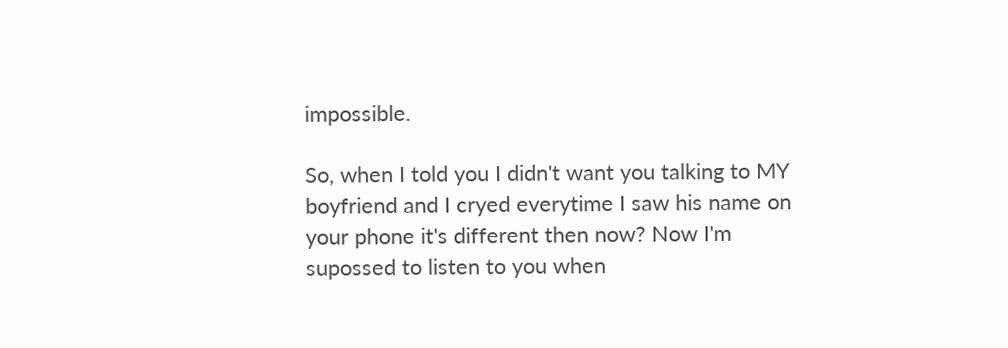impossible.

So, when I told you I didn't want you talking to MY boyfriend and I cryed everytime I saw his name on your phone it's different then now? Now I'm supossed to listen to you when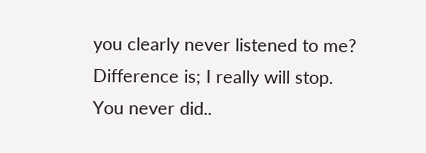you clearly never listened to me?
Difference is; I really will stop. You never did..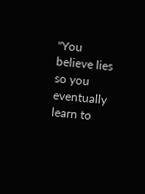"You believe lies so you eventually learn to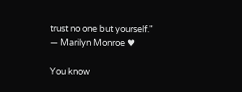trust no one but yourself."
— Marilyn Monroe ♥

You know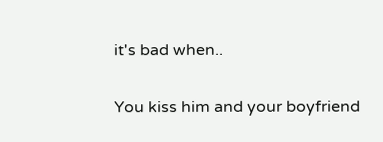it's bad when..

You kiss him and your boyfriend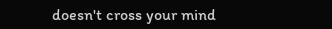doesn't cross your mind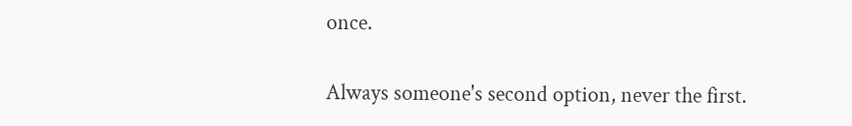once.

Always someone's second option, never the first.